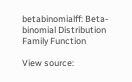betabinomialff: Beta-binomial Distribution Family Function

View source: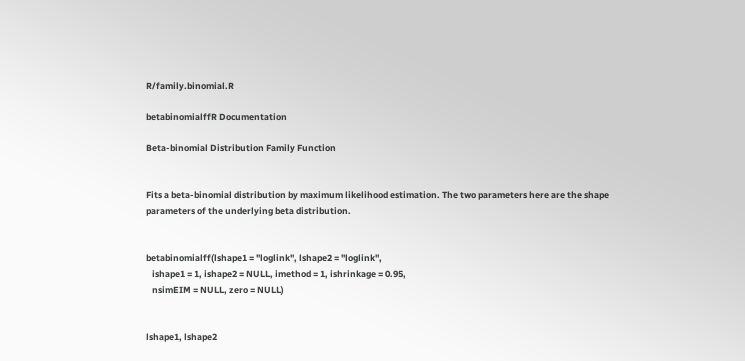R/family.binomial.R

betabinomialffR Documentation

Beta-binomial Distribution Family Function


Fits a beta-binomial distribution by maximum likelihood estimation. The two parameters here are the shape parameters of the underlying beta distribution.


betabinomialff(lshape1 = "loglink", lshape2 = "loglink",
   ishape1 = 1, ishape2 = NULL, imethod = 1, ishrinkage = 0.95,
   nsimEIM = NULL, zero = NULL)


lshape1, lshape2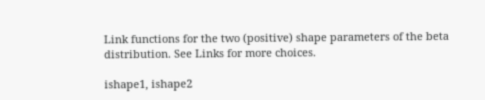Link functions for the two (positive) shape parameters of the beta distribution. See Links for more choices.

ishape1, ishape2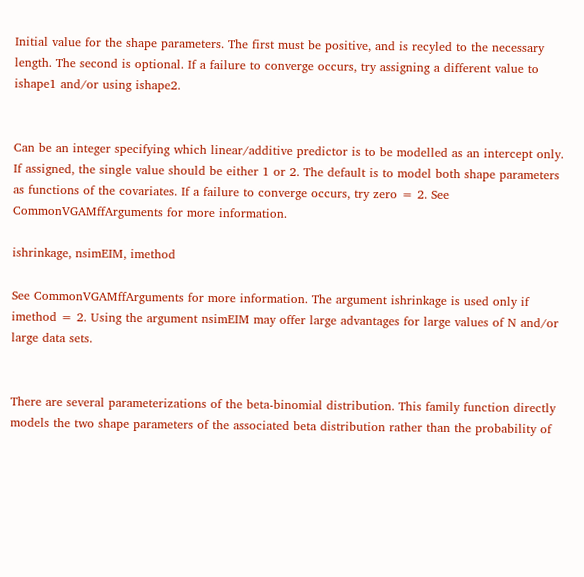Initial value for the shape parameters. The first must be positive, and is recyled to the necessary length. The second is optional. If a failure to converge occurs, try assigning a different value to ishape1 and/or using ishape2.


Can be an integer specifying which linear/additive predictor is to be modelled as an intercept only. If assigned, the single value should be either 1 or 2. The default is to model both shape parameters as functions of the covariates. If a failure to converge occurs, try zero = 2. See CommonVGAMffArguments for more information.

ishrinkage, nsimEIM, imethod

See CommonVGAMffArguments for more information. The argument ishrinkage is used only if imethod = 2. Using the argument nsimEIM may offer large advantages for large values of N and/or large data sets.


There are several parameterizations of the beta-binomial distribution. This family function directly models the two shape parameters of the associated beta distribution rather than the probability of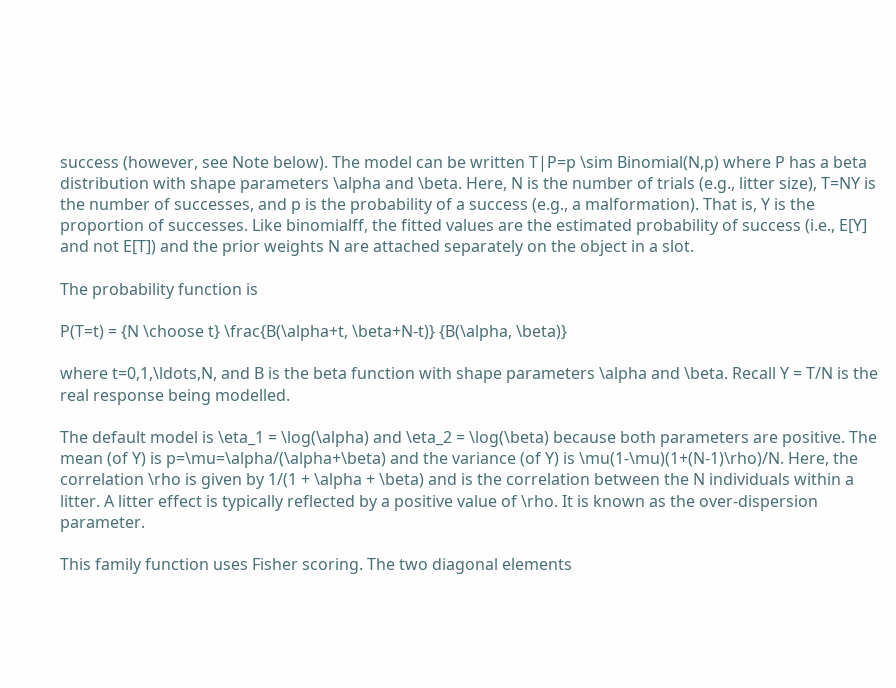success (however, see Note below). The model can be written T|P=p \sim Binomial(N,p) where P has a beta distribution with shape parameters \alpha and \beta. Here, N is the number of trials (e.g., litter size), T=NY is the number of successes, and p is the probability of a success (e.g., a malformation). That is, Y is the proportion of successes. Like binomialff, the fitted values are the estimated probability of success (i.e., E[Y] and not E[T]) and the prior weights N are attached separately on the object in a slot.

The probability function is

P(T=t) = {N \choose t} \frac{B(\alpha+t, \beta+N-t)} {B(\alpha, \beta)}

where t=0,1,\ldots,N, and B is the beta function with shape parameters \alpha and \beta. Recall Y = T/N is the real response being modelled.

The default model is \eta_1 = \log(\alpha) and \eta_2 = \log(\beta) because both parameters are positive. The mean (of Y) is p=\mu=\alpha/(\alpha+\beta) and the variance (of Y) is \mu(1-\mu)(1+(N-1)\rho)/N. Here, the correlation \rho is given by 1/(1 + \alpha + \beta) and is the correlation between the N individuals within a litter. A litter effect is typically reflected by a positive value of \rho. It is known as the over-dispersion parameter.

This family function uses Fisher scoring. The two diagonal elements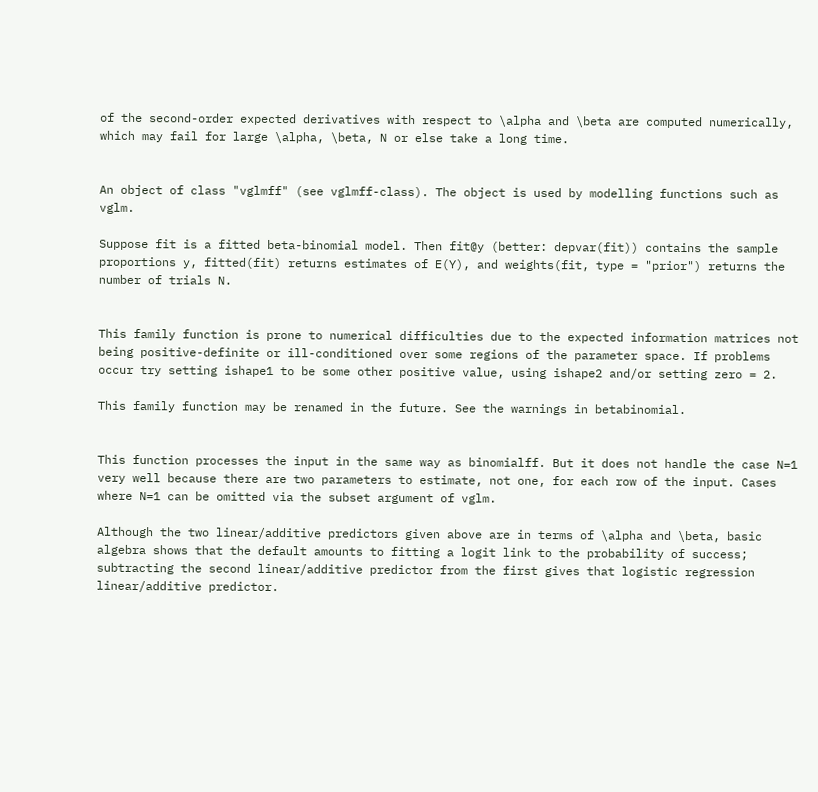of the second-order expected derivatives with respect to \alpha and \beta are computed numerically, which may fail for large \alpha, \beta, N or else take a long time.


An object of class "vglmff" (see vglmff-class). The object is used by modelling functions such as vglm.

Suppose fit is a fitted beta-binomial model. Then fit@y (better: depvar(fit)) contains the sample proportions y, fitted(fit) returns estimates of E(Y), and weights(fit, type = "prior") returns the number of trials N.


This family function is prone to numerical difficulties due to the expected information matrices not being positive-definite or ill-conditioned over some regions of the parameter space. If problems occur try setting ishape1 to be some other positive value, using ishape2 and/or setting zero = 2.

This family function may be renamed in the future. See the warnings in betabinomial.


This function processes the input in the same way as binomialff. But it does not handle the case N=1 very well because there are two parameters to estimate, not one, for each row of the input. Cases where N=1 can be omitted via the subset argument of vglm.

Although the two linear/additive predictors given above are in terms of \alpha and \beta, basic algebra shows that the default amounts to fitting a logit link to the probability of success; subtracting the second linear/additive predictor from the first gives that logistic regression linear/additive predictor.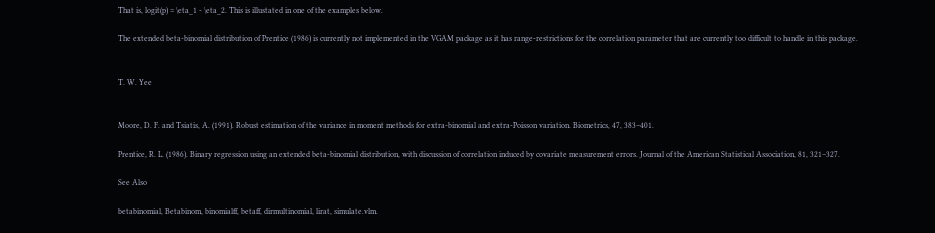That is, logit(p) = \eta_1 - \eta_2. This is illustated in one of the examples below.

The extended beta-binomial distribution of Prentice (1986) is currently not implemented in the VGAM package as it has range-restrictions for the correlation parameter that are currently too difficult to handle in this package.


T. W. Yee


Moore, D. F. and Tsiatis, A. (1991). Robust estimation of the variance in moment methods for extra-binomial and extra-Poisson variation. Biometrics, 47, 383–401.

Prentice, R. L. (1986). Binary regression using an extended beta-binomial distribution, with discussion of correlation induced by covariate measurement errors. Journal of the American Statistical Association, 81, 321–327.

See Also

betabinomial, Betabinom, binomialff, betaff, dirmultinomial, lirat, simulate.vlm.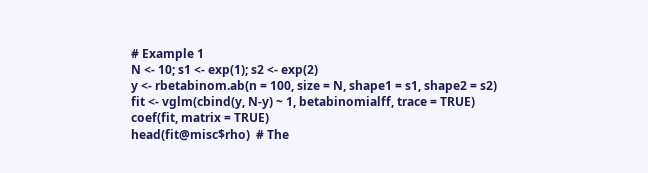# Example 1
N <- 10; s1 <- exp(1); s2 <- exp(2)
y <- rbetabinom.ab(n = 100, size = N, shape1 = s1, shape2 = s2)
fit <- vglm(cbind(y, N-y) ~ 1, betabinomialff, trace = TRUE)
coef(fit, matrix = TRUE)
head(fit@misc$rho)  # The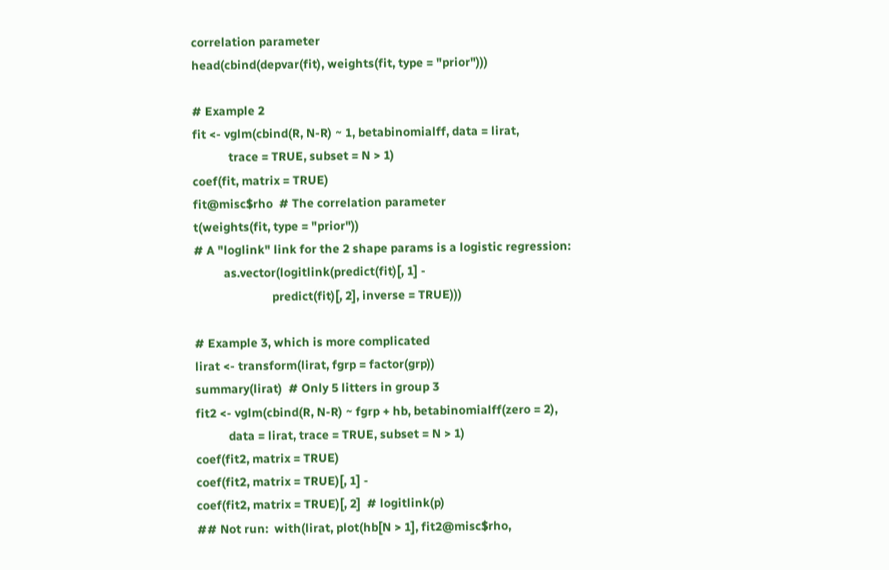correlation parameter
head(cbind(depvar(fit), weights(fit, type = "prior")))

# Example 2
fit <- vglm(cbind(R, N-R) ~ 1, betabinomialff, data = lirat,
            trace = TRUE, subset = N > 1)
coef(fit, matrix = TRUE)
fit@misc$rho  # The correlation parameter
t(weights(fit, type = "prior"))
# A "loglink" link for the 2 shape params is a logistic regression:
          as.vector(logitlink(predict(fit)[, 1] -
                          predict(fit)[, 2], inverse = TRUE)))

# Example 3, which is more complicated
lirat <- transform(lirat, fgrp = factor(grp))
summary(lirat)  # Only 5 litters in group 3
fit2 <- vglm(cbind(R, N-R) ~ fgrp + hb, betabinomialff(zero = 2),
           data = lirat, trace = TRUE, subset = N > 1)
coef(fit2, matrix = TRUE)
coef(fit2, matrix = TRUE)[, 1] -
coef(fit2, matrix = TRUE)[, 2]  # logitlink(p)
## Not run:  with(lirat, plot(hb[N > 1], fit2@misc$rho,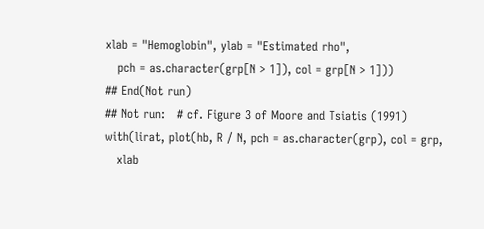xlab = "Hemoglobin", ylab = "Estimated rho",
   pch = as.character(grp[N > 1]), col = grp[N > 1]))
## End(Not run)
## Not run:   # cf. Figure 3 of Moore and Tsiatis (1991)
with(lirat, plot(hb, R / N, pch = as.character(grp), col = grp,
   xlab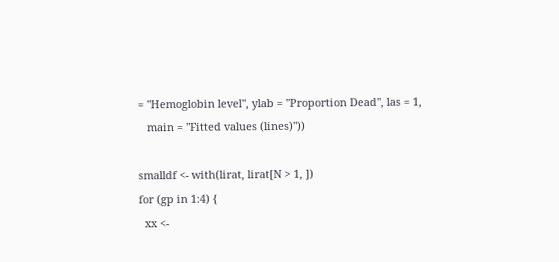= "Hemoglobin level", ylab = "Proportion Dead", las = 1,
   main = "Fitted values (lines)"))

smalldf <- with(lirat, lirat[N > 1, ])
for (gp in 1:4) {
  xx <-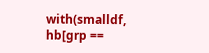with(smalldf, hb[grp ==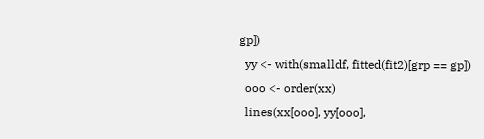gp])
  yy <- with(smalldf, fitted(fit2)[grp == gp])
  ooo <- order(xx)
  lines(xx[ooo], yy[ooo],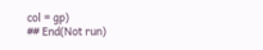col = gp)
## End(Not run)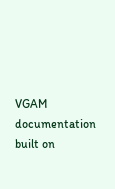VGAM documentation built on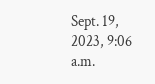Sept. 19, 2023, 9:06 a.m.